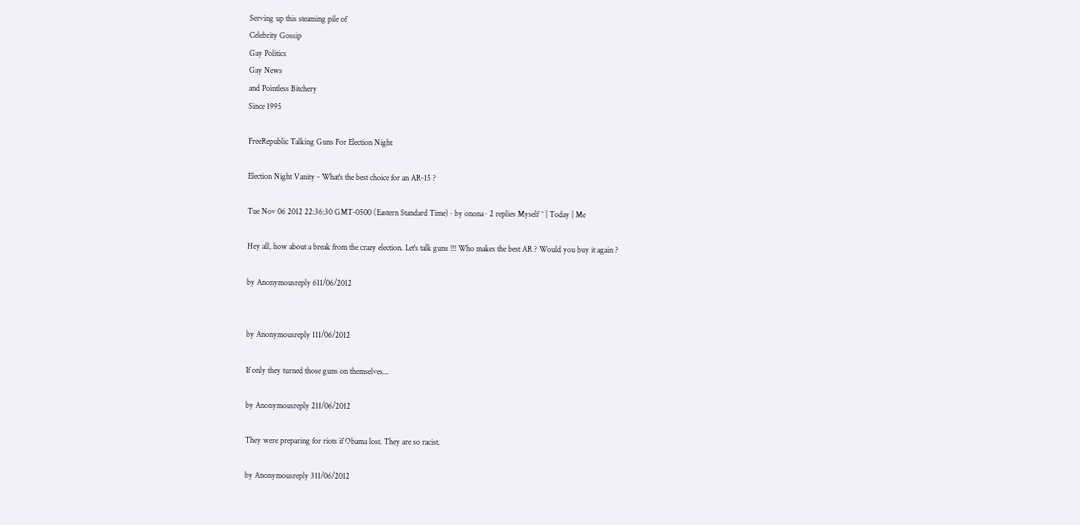Serving up this steaming pile of
Celebrity Gossip
Gay Politics
Gay News
and Pointless Bitchery
Since 1995

FreeRepublic Talking Guns For Election Night

Election Night Vanity - What's the best choice for an AR-15 ?

Tue Nov 06 2012 22:36:30 GMT-0500 (Eastern Standard Time) · by onona · 2 replies Myself ^ | Today | Me

Hey all, how about a break from the crazy election. Let's talk guns !!! Who makes the best AR ? Would you buy it again ?

by Anonymousreply 611/06/2012


by Anonymousreply 111/06/2012

If only they turned those guns on themselves...

by Anonymousreply 211/06/2012

They were preparing for riots if Obama lost. They are so racist.

by Anonymousreply 311/06/2012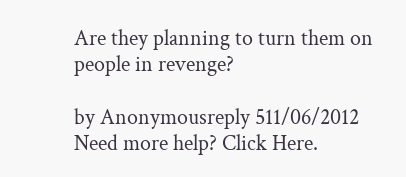Are they planning to turn them on people in revenge?

by Anonymousreply 511/06/2012
Need more help? Click Here.